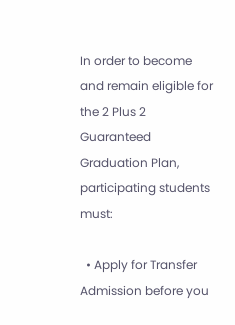In order to become and remain eligible for the 2 Plus 2 Guaranteed Graduation Plan, participating students must:

  • Apply for Transfer Admission before you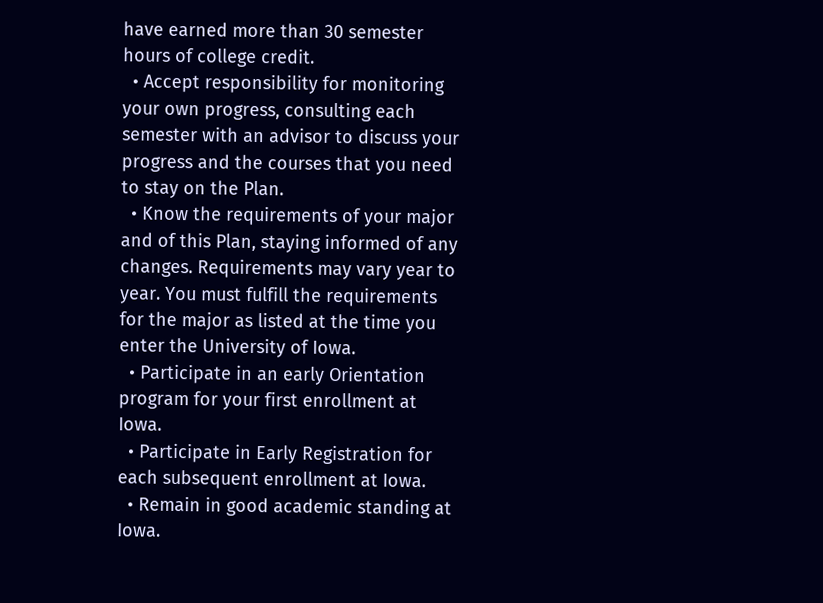have earned more than 30 semester hours of college credit.
  • Accept responsibility for monitoring your own progress, consulting each semester with an advisor to discuss your progress and the courses that you need to stay on the Plan.
  • Know the requirements of your major and of this Plan, staying informed of any changes. Requirements may vary year to year. You must fulfill the requirements for the major as listed at the time you enter the University of Iowa.
  • Participate in an early Orientation program for your first enrollment at Iowa.
  • Participate in Early Registration for each subsequent enrollment at Iowa.
  • Remain in good academic standing at Iowa.